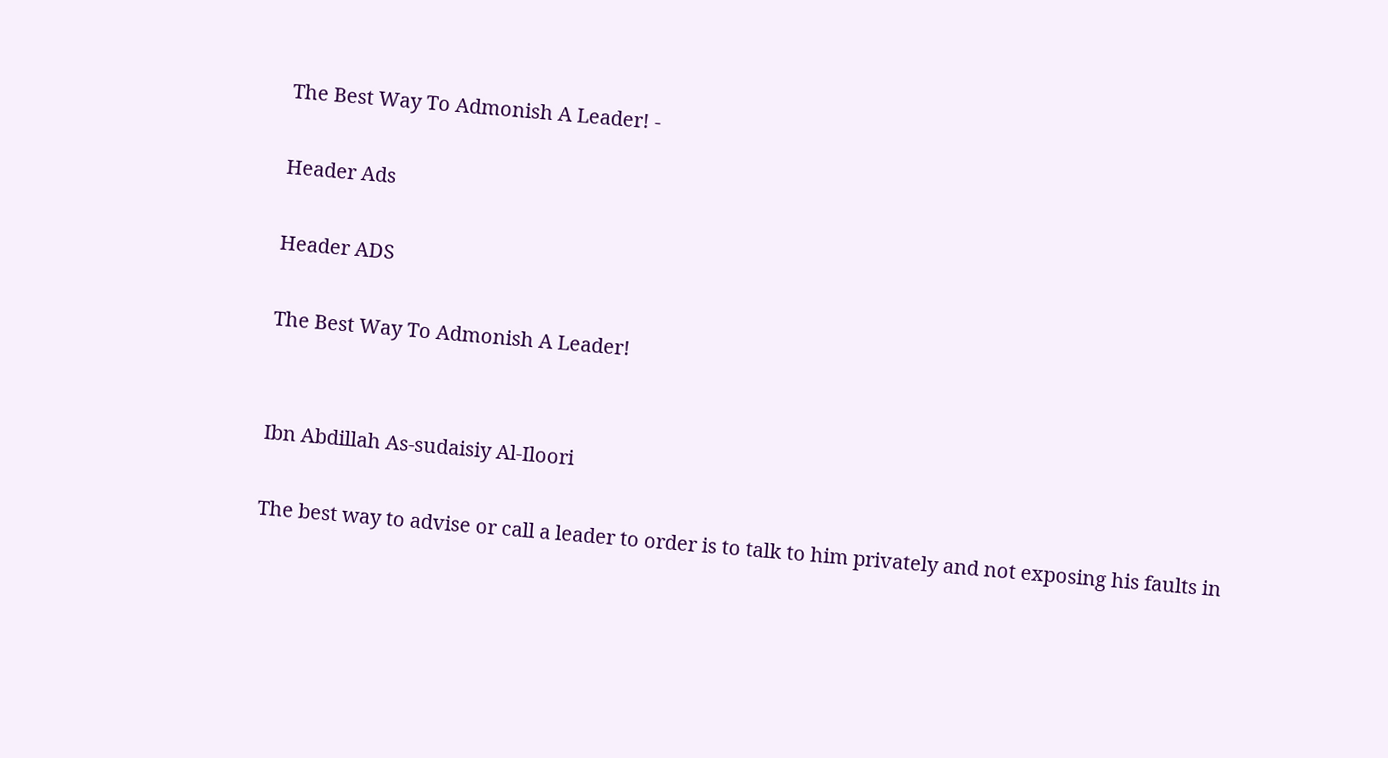The Best Way To Admonish A Leader! -

Header Ads

Header ADS

The Best Way To Admonish A Leader!


Ibn Abdillah As-sudaisiy Al-Iloori

The best way to advise or call a leader to order is to talk to him privately and not exposing his faults in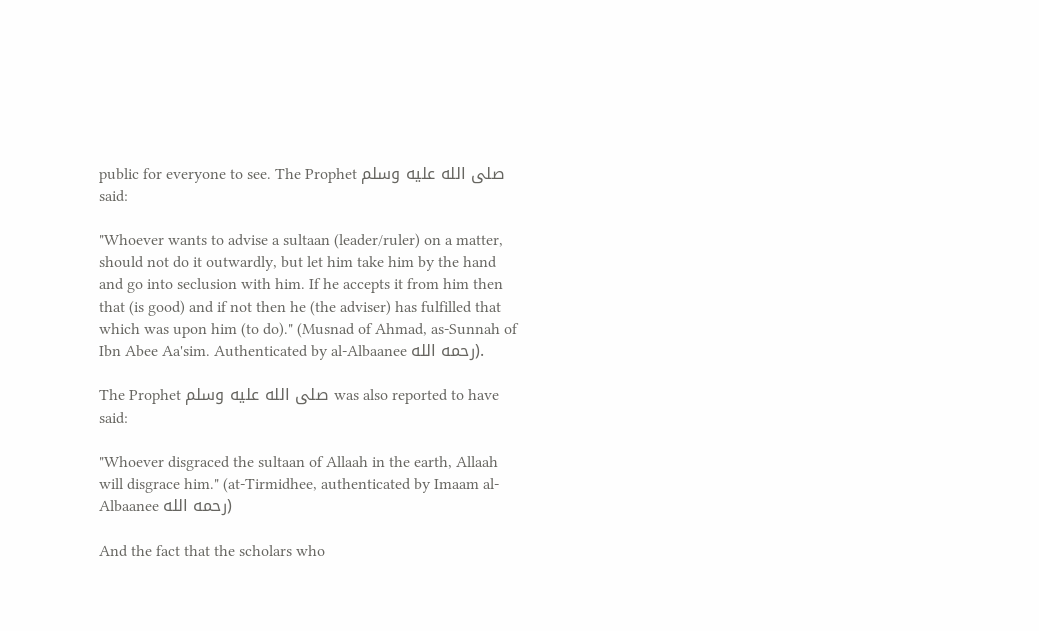public for everyone to see. The Prophet صلى الله عليه وسلم said:

"Whoever wants to advise a sultaan (leader/ruler) on a matter, should not do it outwardly, but let him take him by the hand and go into seclusion with him. If he accepts it from him then that (is good) and if not then he (the adviser) has fulfilled that which was upon him (to do)." (Musnad of Ahmad, as-Sunnah of Ibn Abee Aa'sim. Authenticated by al-Albaanee رحمه الله).

The Prophet صلى الله عليه وسلم was also reported to have said:

"Whoever disgraced the sultaan of Allaah in the earth, Allaah will disgrace him." (at-Tirmidhee, authenticated by Imaam al-Albaanee رحمه الله)

And the fact that the scholars who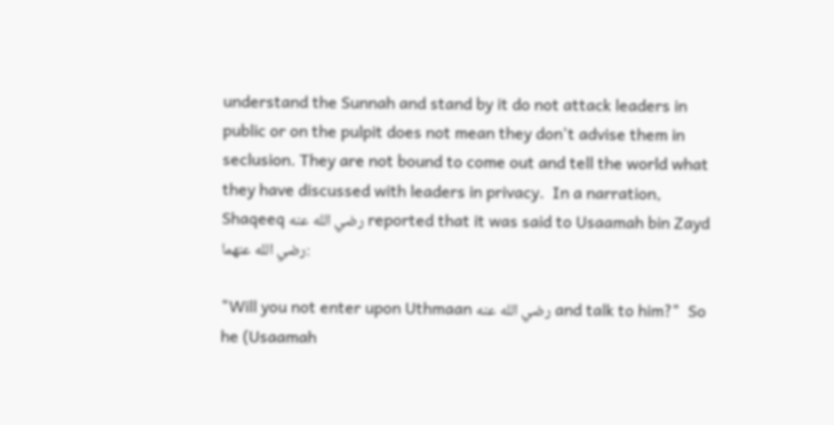understand the Sunnah and stand by it do not attack leaders in public or on the pulpit does not mean they don't advise them in seclusion. They are not bound to come out and tell the world what they have discussed with leaders in privacy.  In a narration, Shaqeeq رضي الله عنه reported that it was said to Usaamah bin Zayd رضي الله عنهما:

"Will you not enter upon Uthmaan رضي الله عنه and talk to him?"  So he (Usaamah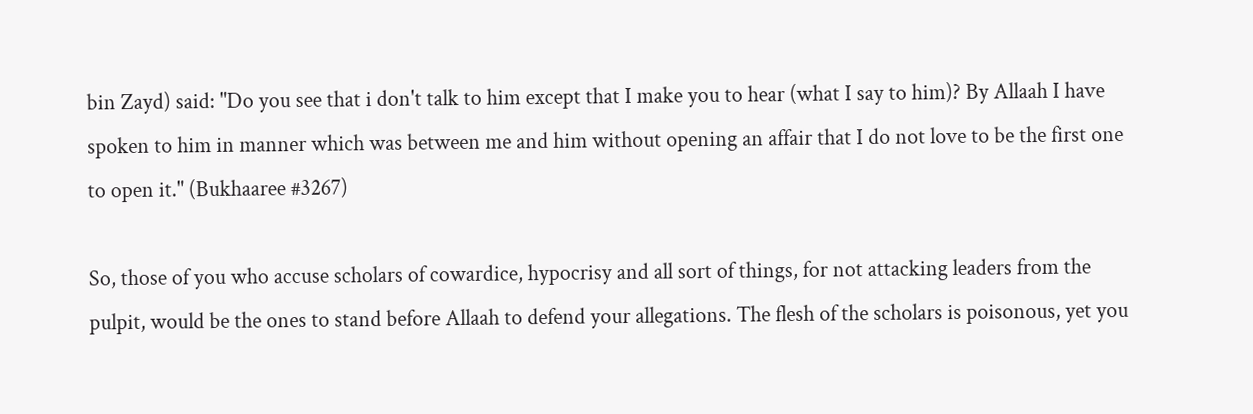bin Zayd) said: "Do you see that i don't talk to him except that I make you to hear (what I say to him)? By Allaah I have spoken to him in manner which was between me and him without opening an affair that I do not love to be the first one to open it." (Bukhaaree #3267)

So, those of you who accuse scholars of cowardice, hypocrisy and all sort of things, for not attacking leaders from the pulpit, would be the ones to stand before Allaah to defend your allegations. The flesh of the scholars is poisonous, yet you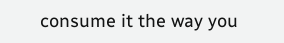consume it the way you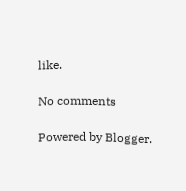like.

No comments

Powered by Blogger.